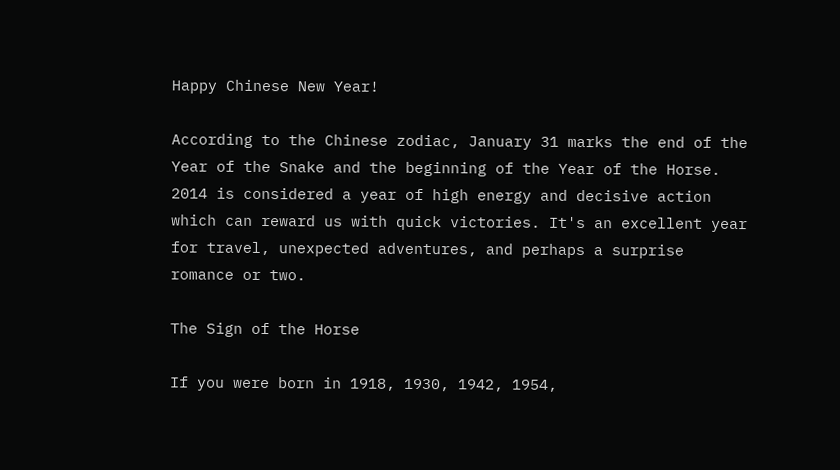Happy Chinese New Year!

According to the Chinese zodiac, January 31 marks the end of the Year of the Snake and the beginning of the Year of the Horse. 2014 is considered a year of high energy and decisive action which can reward us with quick victories. It's an excellent year for travel, unexpected adventures, and perhaps a surprise romance or two.

The Sign of the Horse

If you were born in 1918, 1930, 1942, 1954,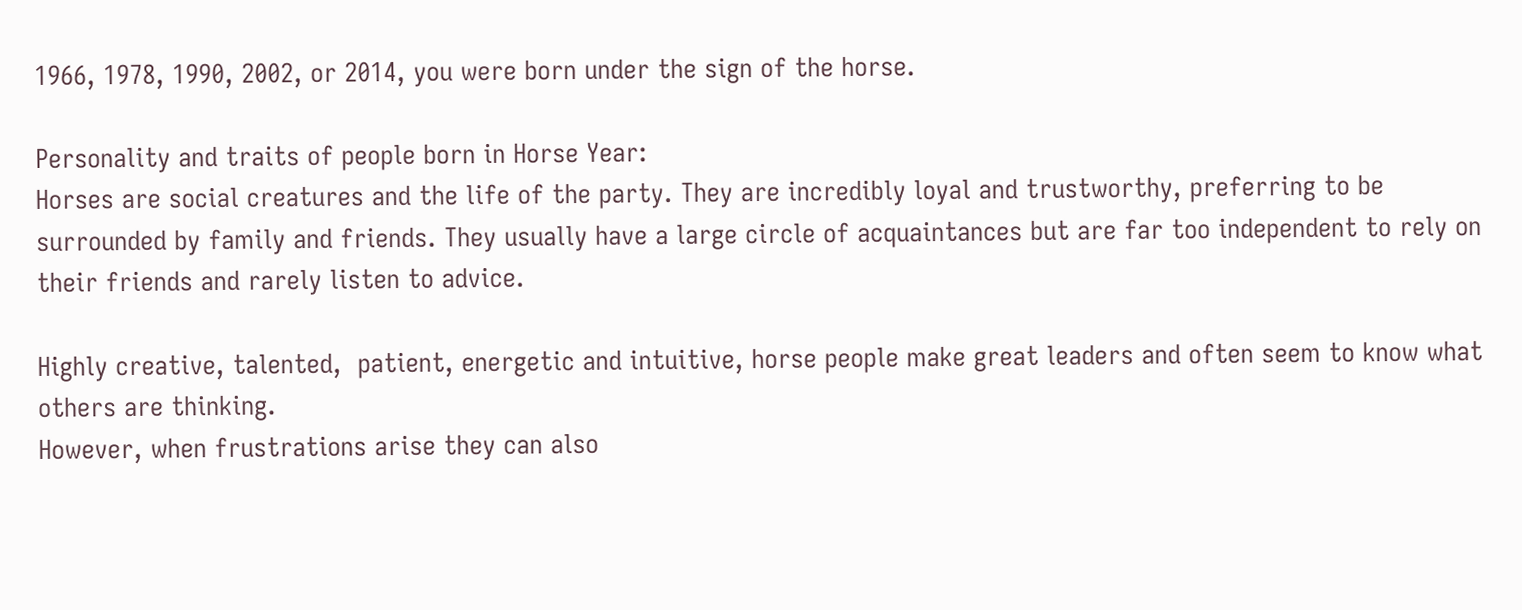1966, 1978, 1990, 2002, or 2014, you were born under the sign of the horse.

Personality and traits of people born in Horse Year:
Horses are social creatures and the life of the party. They are incredibly loyal and trustworthy, preferring to be surrounded by family and friends. They usually have a large circle of acquaintances but are far too independent to rely on their friends and rarely listen to advice.

Highly creative, talented,  patient, energetic and intuitive, horse people make great leaders and often seem to know what others are thinking.
However, when frustrations arise they can also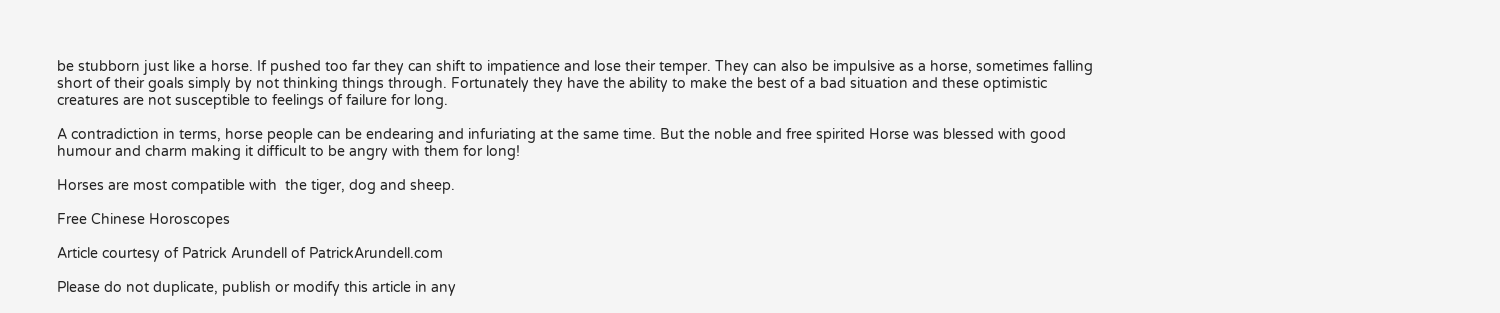be stubborn just like a horse. If pushed too far they can shift to impatience and lose their temper. They can also be impulsive as a horse, sometimes falling short of their goals simply by not thinking things through. Fortunately they have the ability to make the best of a bad situation and these optimistic creatures are not susceptible to feelings of failure for long.

A contradiction in terms, horse people can be endearing and infuriating at the same time. But the noble and free spirited Horse was blessed with good humour and charm making it difficult to be angry with them for long!

Horses are most compatible with  the tiger, dog and sheep.

Free Chinese Horoscopes

Article courtesy of Patrick Arundell of PatrickArundell.com

Please do not duplicate, publish or modify this article in any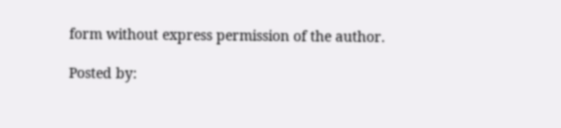form without express permission of the author.

Posted by: